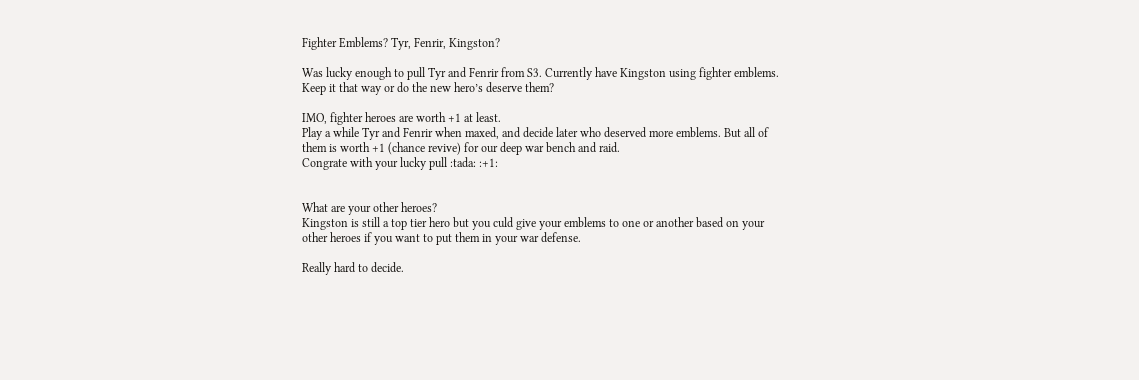Fighter Emblems? Tyr, Fenrir, Kingston?

Was lucky enough to pull Tyr and Fenrir from S3. Currently have Kingston using fighter emblems. Keep it that way or do the new hero’s deserve them?

IMO, fighter heroes are worth +1 at least.
Play a while Tyr and Fenrir when maxed, and decide later who deserved more emblems. But all of them is worth +1 (chance revive) for our deep war bench and raid.
Congrate with your lucky pull :tada: :+1:


What are your other heroes?
Kingston is still a top tier hero but you culd give your emblems to one or another based on your other heroes if you want to put them in your war defense.

Really hard to decide.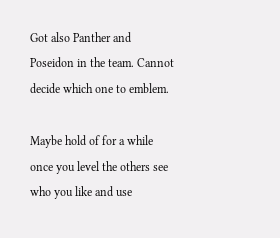Got also Panther and Poseidon in the team. Cannot decide which one to emblem.

Maybe hold of for a while once you level the others see who you like and use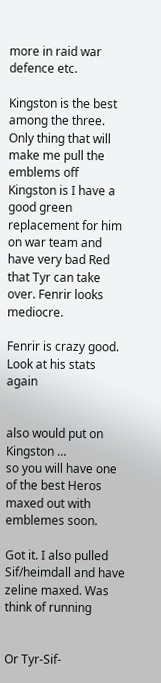more in raid war defence etc.

Kingston is the best among the three. Only thing that will make me pull the emblems off Kingston is I have a good green replacement for him on war team and have very bad Red that Tyr can take over. Fenrir looks mediocre.

Fenrir is crazy good. Look at his stats again


also would put on Kingston …
so you will have one of the best Heros maxed out with emblemes soon.

Got it. I also pulled Sif/heimdall and have zeline maxed. Was think of running


Or Tyr-Sif-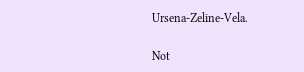Ursena-Zeline-Vela.

Not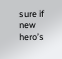sure if new hero’s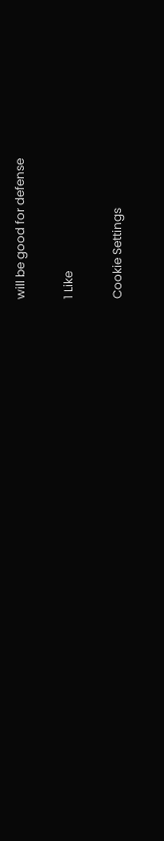will be good for defense

1 Like

Cookie Settings